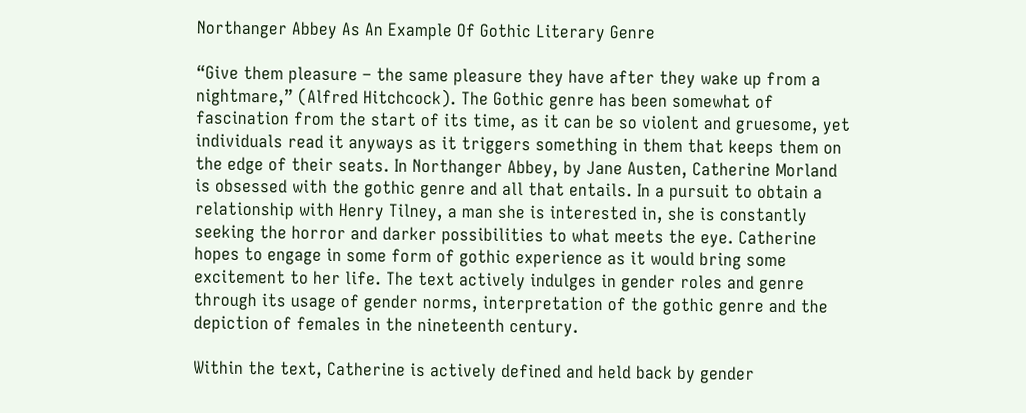Northanger Abbey As An Example Of Gothic Literary Genre

“Give them pleasure – the same pleasure they have after they wake up from a nightmare,” (Alfred Hitchcock). The Gothic genre has been somewhat of fascination from the start of its time, as it can be so violent and gruesome, yet individuals read it anyways as it triggers something in them that keeps them on the edge of their seats. In Northanger Abbey, by Jane Austen, Catherine Morland is obsessed with the gothic genre and all that entails. In a pursuit to obtain a relationship with Henry Tilney, a man she is interested in, she is constantly seeking the horror and darker possibilities to what meets the eye. Catherine hopes to engage in some form of gothic experience as it would bring some excitement to her life. The text actively indulges in gender roles and genre through its usage of gender norms, interpretation of the gothic genre and the depiction of females in the nineteenth century.

Within the text, Catherine is actively defined and held back by gender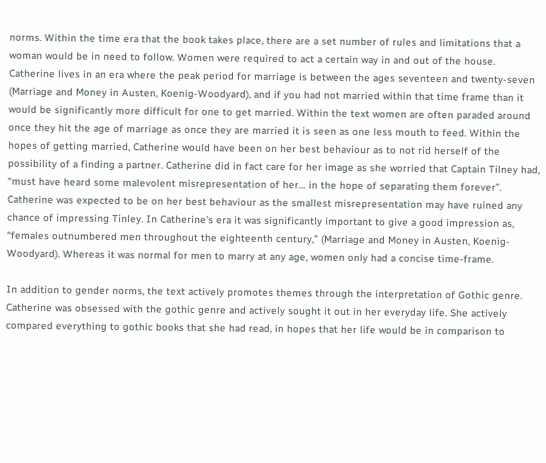norms. Within the time era that the book takes place, there are a set number of rules and limitations that a woman would be in need to follow. Women were required to act a certain way in and out of the house. Catherine lives in an era where the peak period for marriage is between the ages seventeen and twenty-seven (Marriage and Money in Austen, Koenig-Woodyard), and if you had not married within that time frame than it would be significantly more difficult for one to get married. Within the text women are often paraded around once they hit the age of marriage as once they are married it is seen as one less mouth to feed. Within the hopes of getting married, Catherine would have been on her best behaviour as to not rid herself of the possibility of a finding a partner. Catherine did in fact care for her image as she worried that Captain Tilney had, “must have heard some malevolent misrepresentation of her… in the hope of separating them forever”. Catherine was expected to be on her best behaviour as the smallest misrepresentation may have ruined any chance of impressing Tinley. In Catherine’s era it was significantly important to give a good impression as, “females outnumbered men throughout the eighteenth century,” (Marriage and Money in Austen, Koenig-Woodyard). Whereas it was normal for men to marry at any age, women only had a concise time-frame.

In addition to gender norms, the text actively promotes themes through the interpretation of Gothic genre. Catherine was obsessed with the gothic genre and actively sought it out in her everyday life. She actively compared everything to gothic books that she had read, in hopes that her life would be in comparison to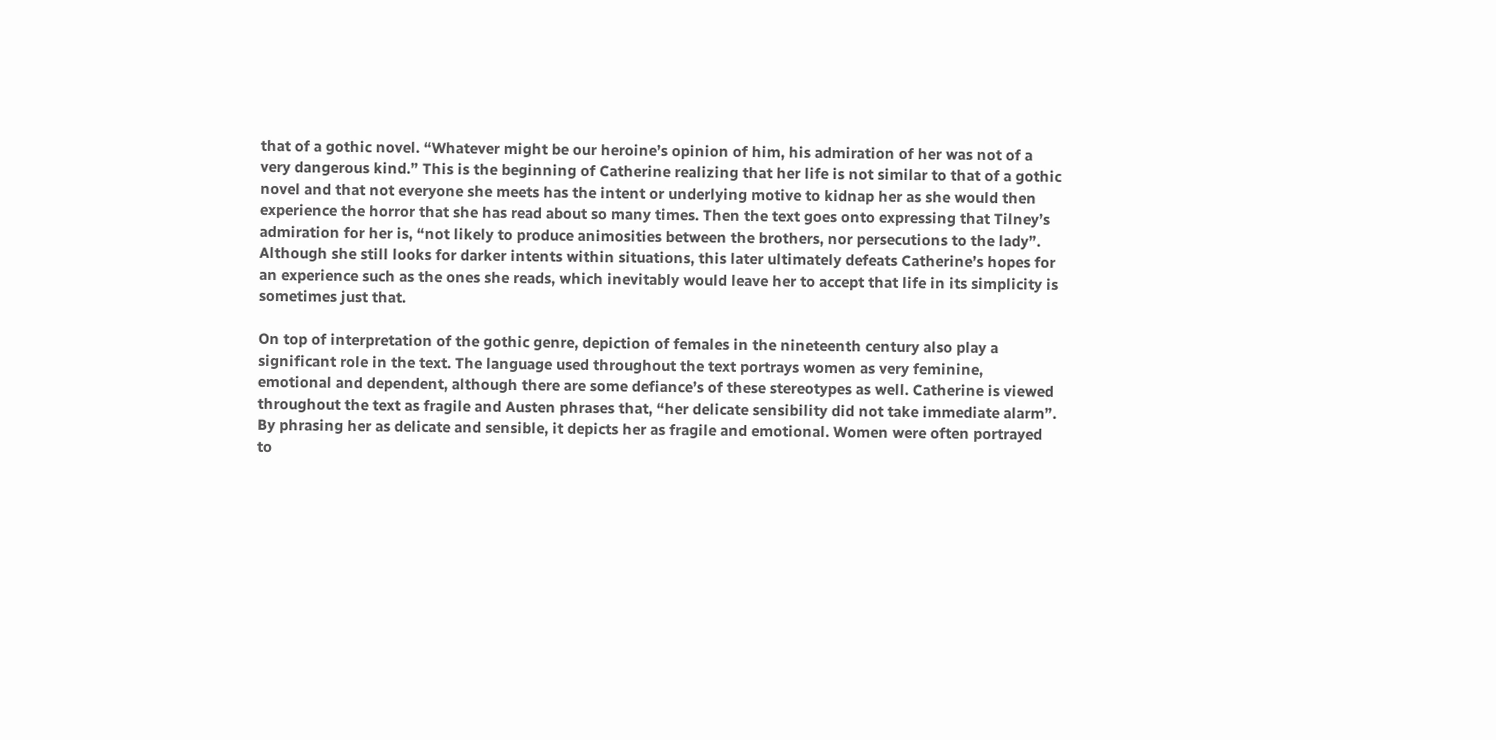that of a gothic novel. “Whatever might be our heroine’s opinion of him, his admiration of her was not of a very dangerous kind.” This is the beginning of Catherine realizing that her life is not similar to that of a gothic novel and that not everyone she meets has the intent or underlying motive to kidnap her as she would then experience the horror that she has read about so many times. Then the text goes onto expressing that Tilney’s admiration for her is, “not likely to produce animosities between the brothers, nor persecutions to the lady”. Although she still looks for darker intents within situations, this later ultimately defeats Catherine’s hopes for an experience such as the ones she reads, which inevitably would leave her to accept that life in its simplicity is sometimes just that.

On top of interpretation of the gothic genre, depiction of females in the nineteenth century also play a significant role in the text. The language used throughout the text portrays women as very feminine, emotional and dependent, although there are some defiance’s of these stereotypes as well. Catherine is viewed throughout the text as fragile and Austen phrases that, “her delicate sensibility did not take immediate alarm”. By phrasing her as delicate and sensible, it depicts her as fragile and emotional. Women were often portrayed to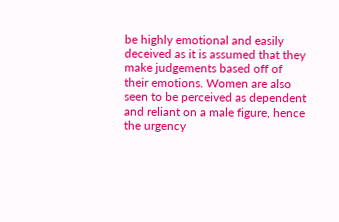be highly emotional and easily deceived as it is assumed that they make judgements based off of their emotions. Women are also seen to be perceived as dependent and reliant on a male figure, hence the urgency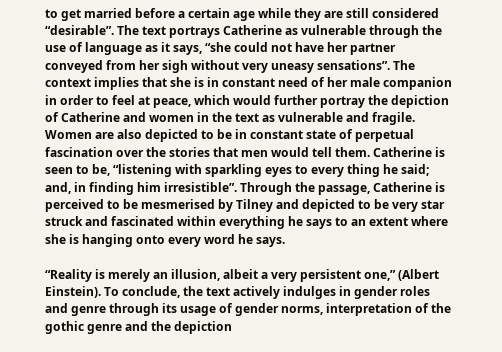to get married before a certain age while they are still considered “desirable”. The text portrays Catherine as vulnerable through the use of language as it says, “she could not have her partner conveyed from her sigh without very uneasy sensations”. The context implies that she is in constant need of her male companion in order to feel at peace, which would further portray the depiction of Catherine and women in the text as vulnerable and fragile. Women are also depicted to be in constant state of perpetual fascination over the stories that men would tell them. Catherine is seen to be, “listening with sparkling eyes to every thing he said; and, in finding him irresistible”. Through the passage, Catherine is perceived to be mesmerised by Tilney and depicted to be very star struck and fascinated within everything he says to an extent where she is hanging onto every word he says.

“Reality is merely an illusion, albeit a very persistent one,” (Albert Einstein). To conclude, the text actively indulges in gender roles and genre through its usage of gender norms, interpretation of the gothic genre and the depiction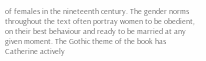of females in the nineteenth century. The gender norms throughout the text often portray women to be obedient, on their best behaviour and ready to be married at any given moment. The Gothic theme of the book has Catherine actively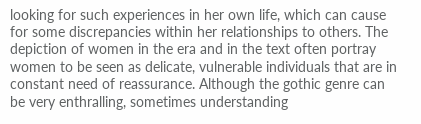looking for such experiences in her own life, which can cause for some discrepancies within her relationships to others. The depiction of women in the era and in the text often portray women to be seen as delicate, vulnerable individuals that are in constant need of reassurance. Although the gothic genre can be very enthralling, sometimes understanding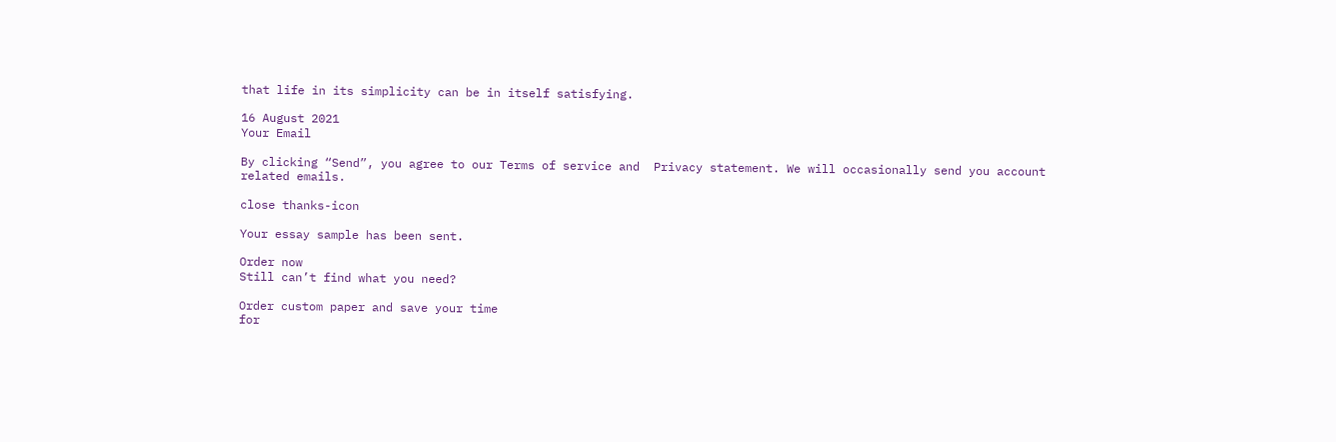that life in its simplicity can be in itself satisfying.

16 August 2021
Your Email

By clicking “Send”, you agree to our Terms of service and  Privacy statement. We will occasionally send you account related emails.

close thanks-icon

Your essay sample has been sent.

Order now
Still can’t find what you need?

Order custom paper and save your time
for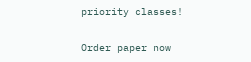priority classes!

Order paper now